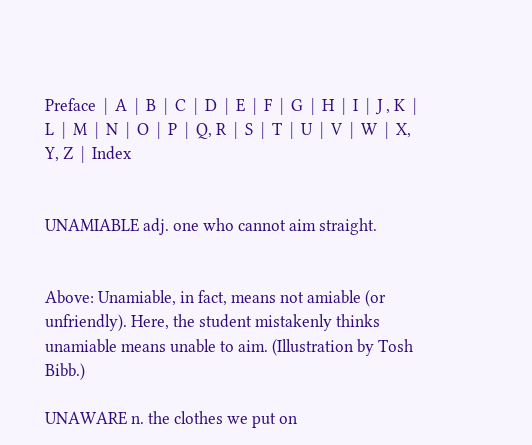Preface  |  A  |  B  |  C  |  D  |  E  |  F  |  G  |  H  |  I  |  J , K  |  L  |  M  |  N  |  O  |  P  |  Q, R  |  S  |  T  |  U  |  V  |  W  |  X, Y, Z  |  Index


UNAMIABLE adj. one who cannot aim straight.


Above: Unamiable, in fact, means not amiable (or unfriendly). Here, the student mistakenly thinks unamiable means unable to aim. (Illustration by Tosh Bibb.)

UNAWARE n. the clothes we put on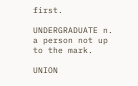first.

UNDERGRADUATE n. a person not up to the mark.

UNION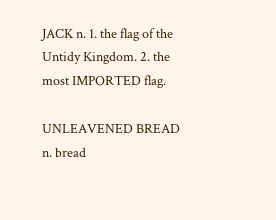JACK n. 1. the flag of the Untidy Kingdom. 2. the most IMPORTED flag.

UNLEAVENED BREAD n. bread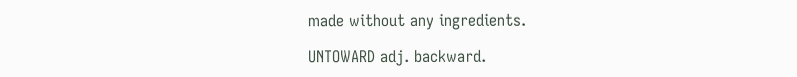made without any ingredients.

UNTOWARD adj. backward.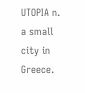UTOPIA n. a small city in Greece.